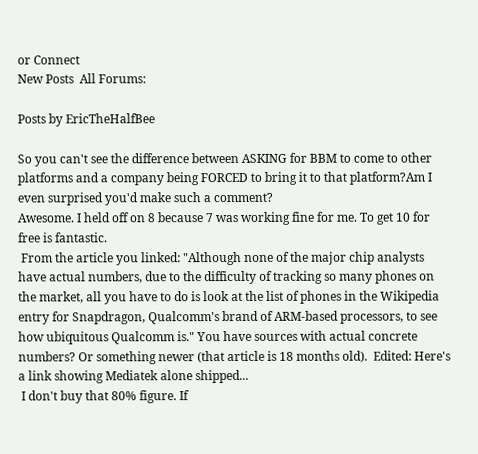or Connect
New Posts  All Forums:

Posts by EricTheHalfBee

So you can't see the difference between ASKING for BBM to come to other platforms and a company being FORCED to bring it to that platform?Am I even surprised you'd make such a comment?
Awesome. I held off on 8 because 7 was working fine for me. To get 10 for free is fantastic.
 From the article you linked: "Although none of the major chip analysts have actual numbers, due to the difficulty of tracking so many phones on the market, all you have to do is look at the list of phones in the Wikipedia entry for Snapdragon, Qualcomm's brand of ARM-based processors, to see how ubiquitous Qualcomm is." You have sources with actual concrete numbers? Or something newer (that article is 18 months old).  Edited: Here's a link showing Mediatek alone shipped...
 I don't buy that 80% figure. If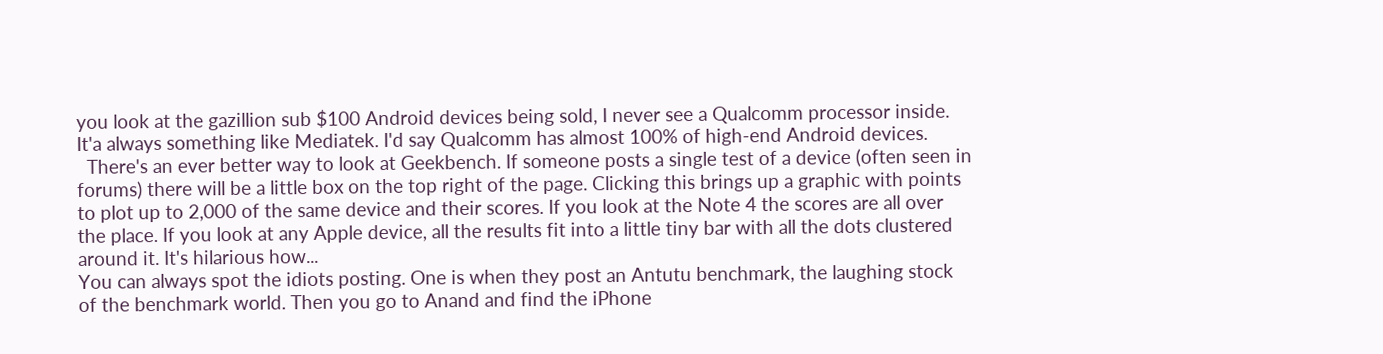you look at the gazillion sub $100 Android devices being sold, I never see a Qualcomm processor inside. It'a always something like Mediatek. I'd say Qualcomm has almost 100% of high-end Android devices.
  There's an ever better way to look at Geekbench. If someone posts a single test of a device (often seen in forums) there will be a little box on the top right of the page. Clicking this brings up a graphic with points to plot up to 2,000 of the same device and their scores. If you look at the Note 4 the scores are all over the place. If you look at any Apple device, all the results fit into a little tiny bar with all the dots clustered around it. It's hilarious how...
You can always spot the idiots posting. One is when they post an Antutu benchmark, the laughing stock of the benchmark world. Then you go to Anand and find the iPhone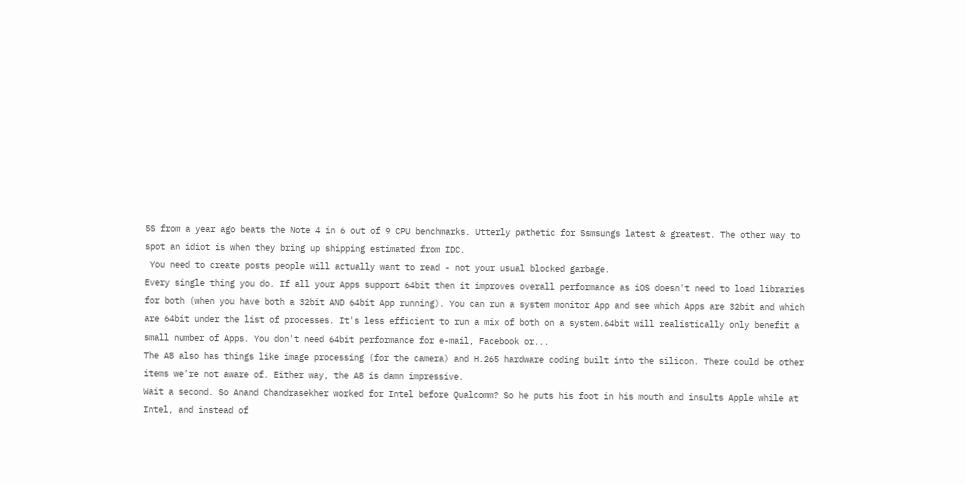5S from a year ago beats the Note 4 in 6 out of 9 CPU benchmarks. Utterly pathetic for Ssmsungs latest & greatest. The other way to spot an idiot is when they bring up shipping estimated from IDC.
 You need to create posts people will actually want to read - not your usual blocked garbage.
Every single thing you do. If all your Apps support 64bit then it improves overall performance as iOS doesn't need to load libraries for both (when you have both a 32bit AND 64bit App running). You can run a system monitor App and see which Apps are 32bit and which are 64bit under the list of processes. It's less efficient to run a mix of both on a system.64bit will realistically only benefit a small number of Apps. You don't need 64bit performance for e-mail, Facebook or...
The A8 also has things like image processing (for the camera) and H.265 hardware coding built into the silicon. There could be other items we're not aware of. Either way, the A8 is damn impressive.
Wait a second. So Anand Chandrasekher worked for Intel before Qualcomm? So he puts his foot in his mouth and insults Apple while at Intel, and instead of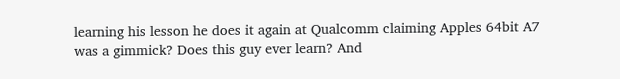learning his lesson he does it again at Qualcomm claiming Apples 64bit A7 was a gimmick? Does this guy ever learn? And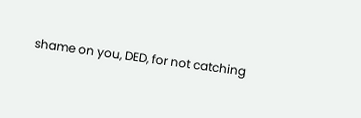shame on you, DED, for not catching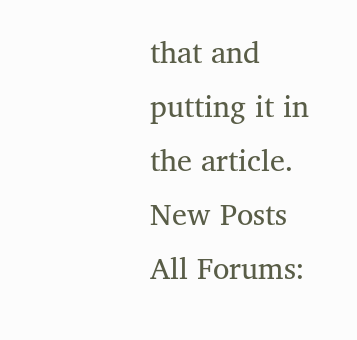that and putting it in the article.
New Posts  All Forums: